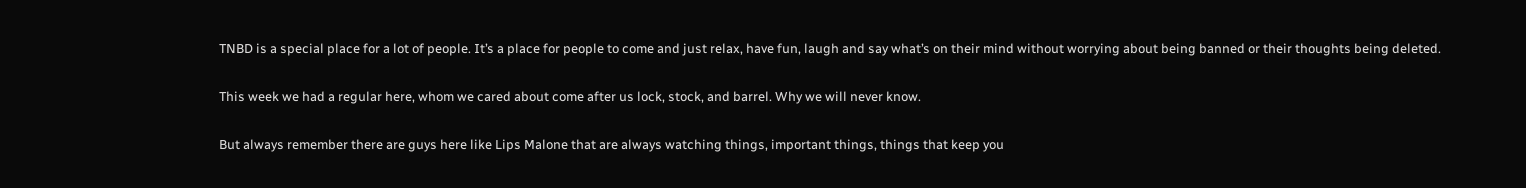TNBD is a special place for a lot of people. It’s a place for people to come and just relax, have fun, laugh and say what’s on their mind without worrying about being banned or their thoughts being deleted.

This week we had a regular here, whom we cared about come after us lock, stock, and barrel. Why we will never know.

But always remember there are guys here like Lips Malone that are always watching things, important things, things that keep you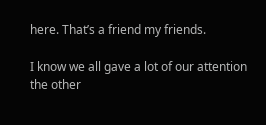here. That’s a friend my friends.

I know we all gave a lot of our attention the other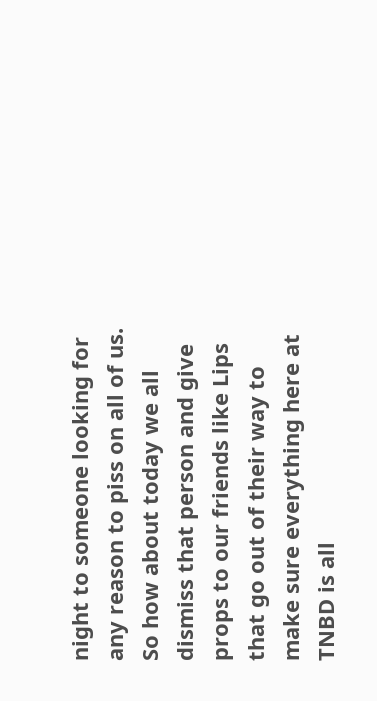night to someone looking for any reason to piss on all of us. So how about today we all dismiss that person and give props to our friends like Lips that go out of their way to make sure everything here at TNBD is all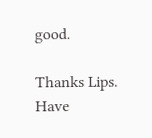good.

Thanks Lips. Have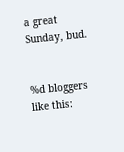a great Sunday, bud.


%d bloggers like this: